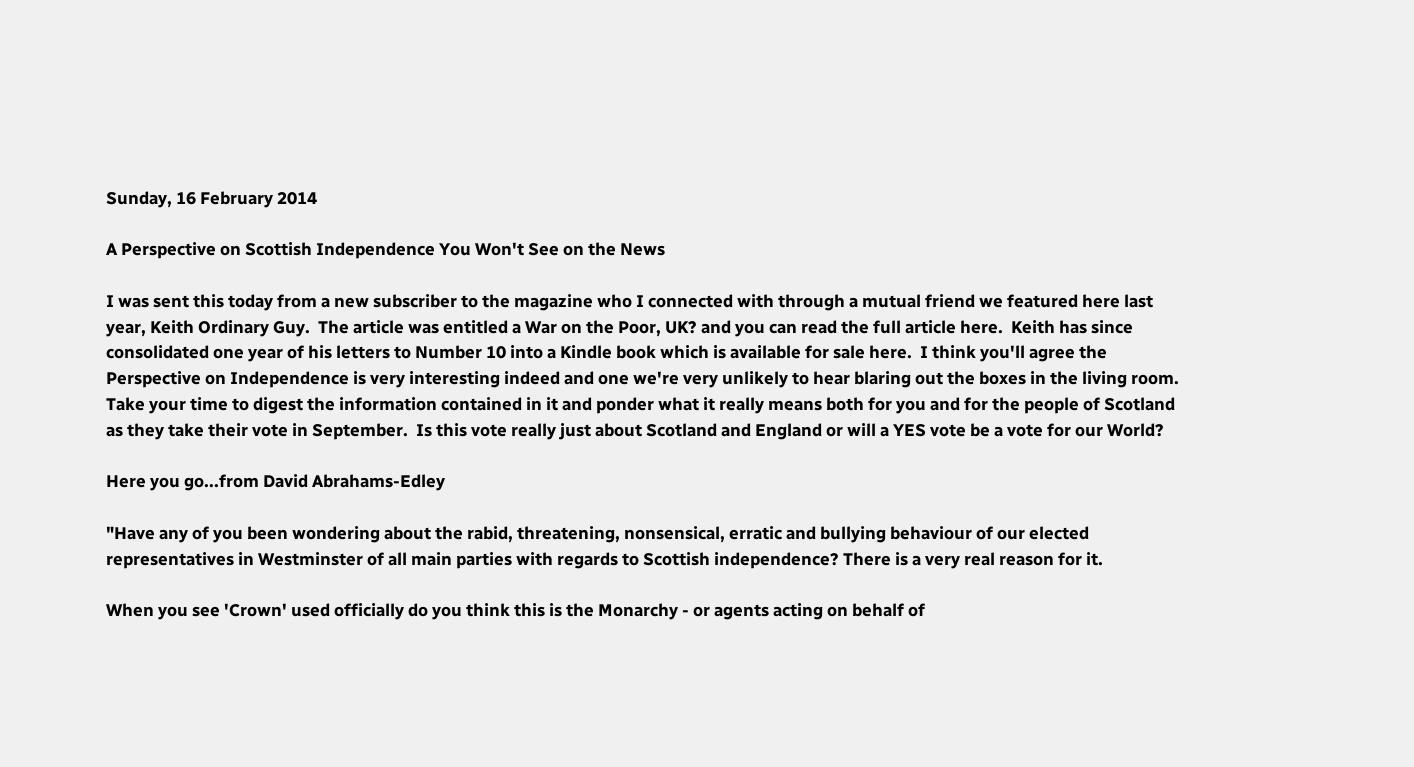Sunday, 16 February 2014

A Perspective on Scottish Independence You Won't See on the News

I was sent this today from a new subscriber to the magazine who I connected with through a mutual friend we featured here last year, Keith Ordinary Guy.  The article was entitled a War on the Poor, UK? and you can read the full article here.  Keith has since consolidated one year of his letters to Number 10 into a Kindle book which is available for sale here.  I think you'll agree the Perspective on Independence is very interesting indeed and one we're very unlikely to hear blaring out the boxes in the living room.  Take your time to digest the information contained in it and ponder what it really means both for you and for the people of Scotland as they take their vote in September.  Is this vote really just about Scotland and England or will a YES vote be a vote for our World?

Here you go...from David Abrahams-Edley

"Have any of you been wondering about the rabid, threatening, nonsensical, erratic and bullying behaviour of our elected representatives in Westminster of all main parties with regards to Scottish independence? There is a very real reason for it.

When you see 'Crown' used officially do you think this is the Monarchy - or agents acting on behalf of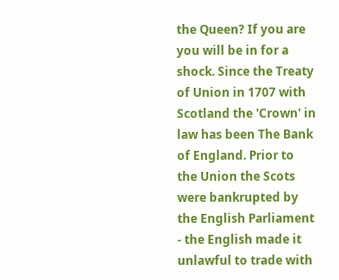the Queen? If you are you will be in for a shock. Since the Treaty of Union in 1707 with Scotland the 'Crown' in law has been The Bank of England. Prior to the Union the Scots were bankrupted by the English Parliament - the English made it unlawful to trade with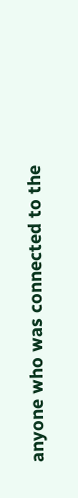anyone who was connected to the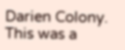Darien Colony. This was a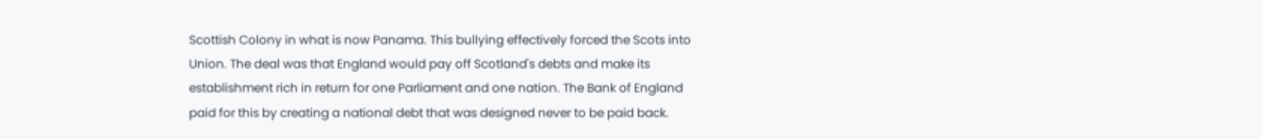Scottish Colony in what is now Panama. This bullying effectively forced the Scots into Union. The deal was that England would pay off Scotland's debts and make its establishment rich in return for one Parliament and one nation. The Bank of England paid for this by creating a national debt that was designed never to be paid back.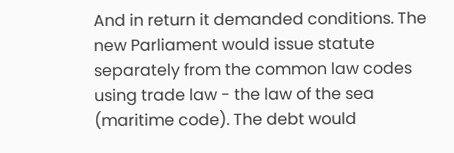And in return it demanded conditions. The new Parliament would issue statute separately from the common law codes using trade law - the law of the sea (maritime code). The debt would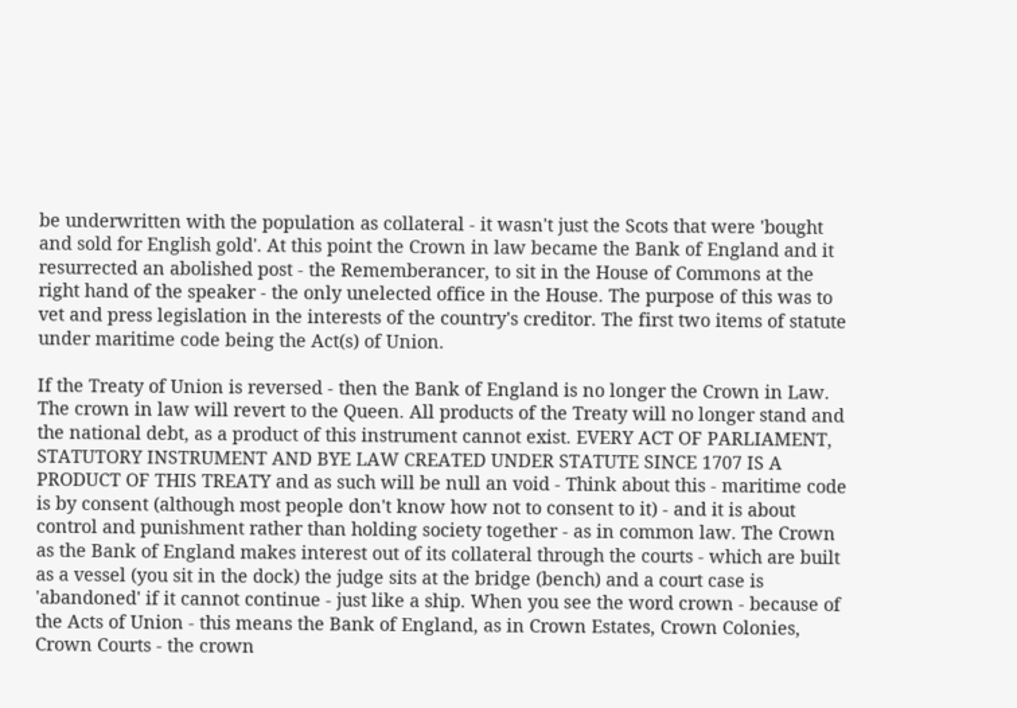be underwritten with the population as collateral - it wasn't just the Scots that were 'bought and sold for English gold'. At this point the Crown in law became the Bank of England and it resurrected an abolished post - the Rememberancer, to sit in the House of Commons at the right hand of the speaker - the only unelected office in the House. The purpose of this was to vet and press legislation in the interests of the country's creditor. The first two items of statute under maritime code being the Act(s) of Union.

If the Treaty of Union is reversed - then the Bank of England is no longer the Crown in Law. The crown in law will revert to the Queen. All products of the Treaty will no longer stand and the national debt, as a product of this instrument cannot exist. EVERY ACT OF PARLIAMENT, STATUTORY INSTRUMENT AND BYE LAW CREATED UNDER STATUTE SINCE 1707 IS A PRODUCT OF THIS TREATY and as such will be null an void - Think about this - maritime code is by consent (although most people don't know how not to consent to it) - and it is about control and punishment rather than holding society together - as in common law. The Crown as the Bank of England makes interest out of its collateral through the courts - which are built as a vessel (you sit in the dock) the judge sits at the bridge (bench) and a court case is 'abandoned' if it cannot continue - just like a ship. When you see the word crown - because of the Acts of Union - this means the Bank of England, as in Crown Estates, Crown Colonies, Crown Courts - the crown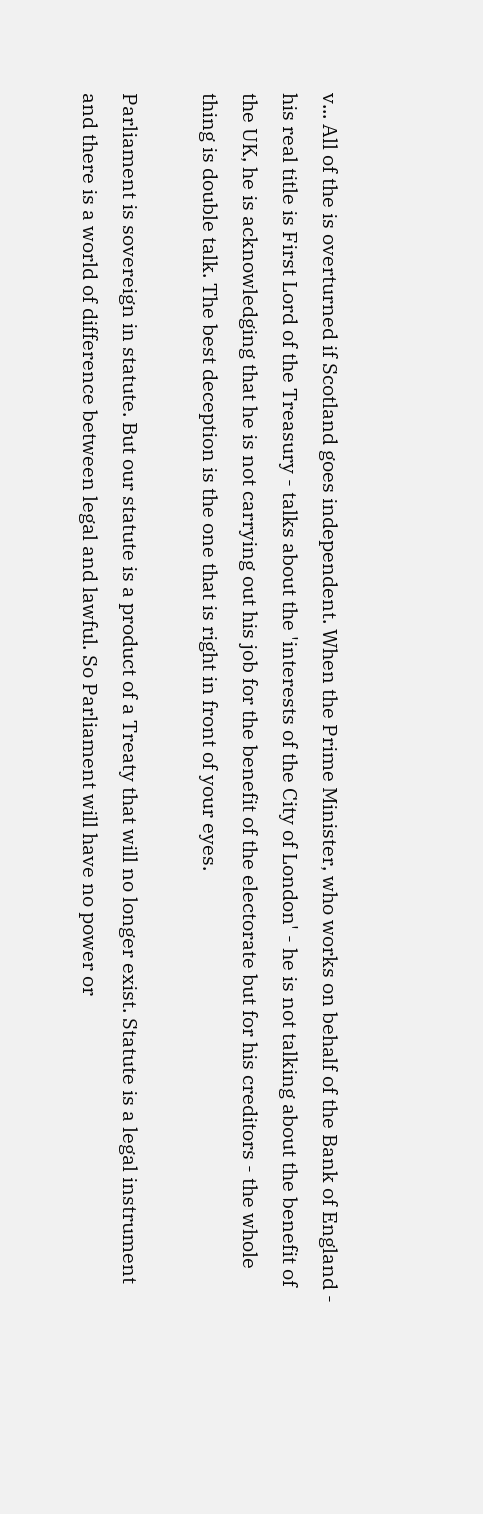v... All of the is overturned if Scotland goes independent. When the Prime Minister, who works on behalf of the Bank of England - his real title is First Lord of the Treasury - talks about the 'interests of the City of London' - he is not talking about the benefit of the UK, he is acknowledging that he is not carrying out his job for the benefit of the electorate but for his creditors - the whole thing is double talk. The best deception is the one that is right in front of your eyes.

Parliament is sovereign in statute. But our statute is a product of a Treaty that will no longer exist. Statute is a legal instrument and there is a world of difference between legal and lawful. So Parliament will have no power or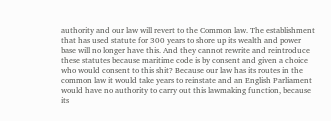authority and our law will revert to the Common law. The establishment that has used statute for 300 years to shore up its wealth and power base will no longer have this. And they cannot rewrite and reintroduce these statutes because maritime code is by consent and given a choice who would consent to this shit? Because our law has its routes in the common law it would take years to reinstate and an English Parliament would have no authority to carry out this lawmaking function, because its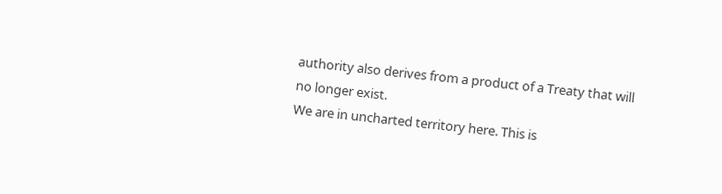authority also derives from a product of a Treaty that will no longer exist.
We are in uncharted territory here. This is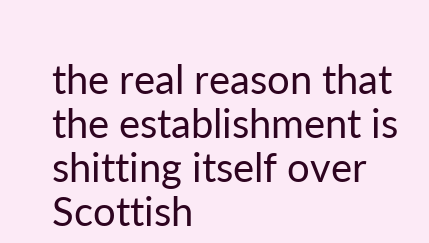the real reason that the establishment is shitting itself over Scottish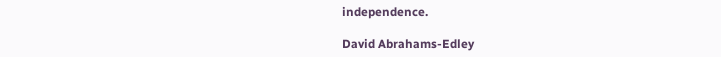independence.

David Abrahams-Edley